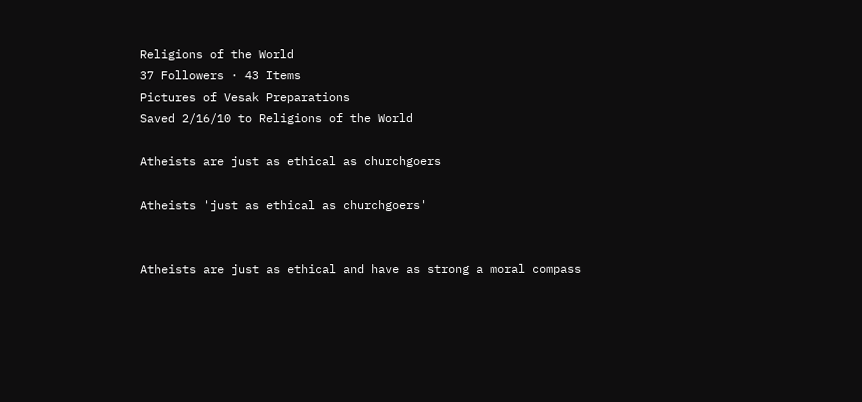Religions of the World
37 Followers · 43 Items
Pictures of Vesak Preparations
Saved 2/16/10 to Religions of the World

Atheists are just as ethical as churchgoers

Atheists 'just as ethical as churchgoers'


Atheists are just as ethical and have as strong a moral compass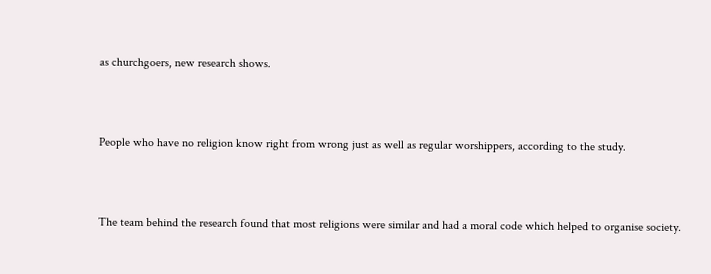as churchgoers, new research shows.



People who have no religion know right from wrong just as well as regular worshippers, according to the study.



The team behind the research found that most religions were similar and had a moral code which helped to organise society.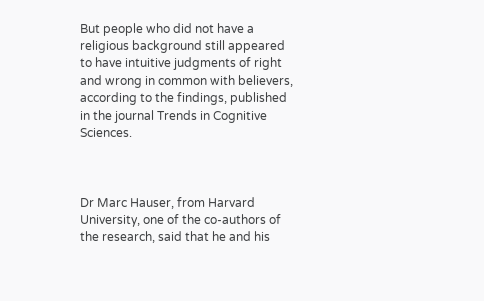But people who did not have a religious background still appeared to have intuitive judgments of right and wrong in common with believers, according to the findings, published in the journal Trends in Cognitive Sciences.



Dr Marc Hauser, from Harvard University, one of the co-authors of the research, said that he and his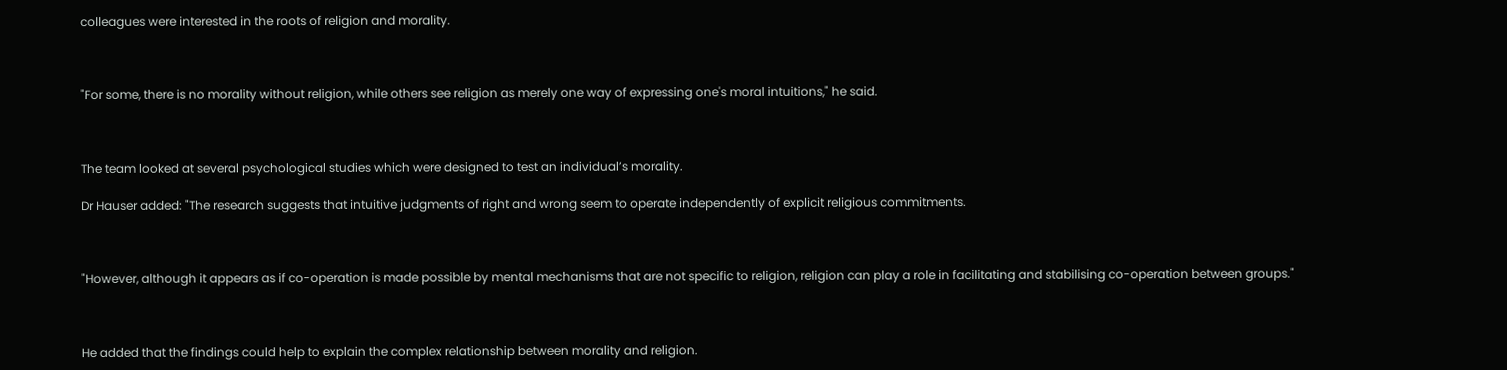colleagues were interested in the roots of religion and morality.



"For some, there is no morality without religion, while others see religion as merely one way of expressing one's moral intuitions," he said.



The team looked at several psychological studies which were designed to test an individual’s morality.

Dr Hauser added: "The research suggests that intuitive judgments of right and wrong seem to operate independently of explicit religious commitments.



"However, although it appears as if co-operation is made possible by mental mechanisms that are not specific to religion, religion can play a role in facilitating and stabilising co-operation between groups."



He added that the findings could help to explain the complex relationship between morality and religion.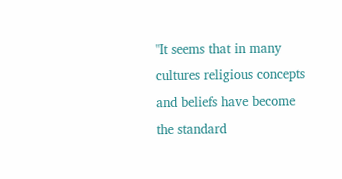"It seems that in many cultures religious concepts and beliefs have become the standard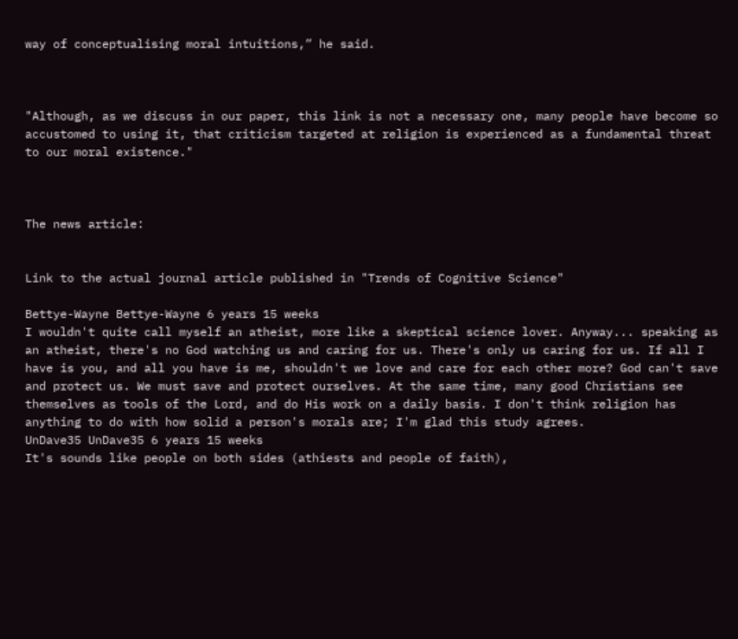way of conceptualising moral intuitions,” he said.



"Although, as we discuss in our paper, this link is not a necessary one, many people have become so accustomed to using it, that criticism targeted at religion is experienced as a fundamental threat to our moral existence."



The news article:


Link to the actual journal article published in "Trends of Cognitive Science"

Bettye-Wayne Bettye-Wayne 6 years 15 weeks
I wouldn't quite call myself an atheist, more like a skeptical science lover. Anyway... speaking as an atheist, there's no God watching us and caring for us. There's only us caring for us. If all I have is you, and all you have is me, shouldn't we love and care for each other more? God can't save and protect us. We must save and protect ourselves. At the same time, many good Christians see themselves as tools of the Lord, and do His work on a daily basis. I don't think religion has anything to do with how solid a person's morals are; I'm glad this study agrees.
UnDave35 UnDave35 6 years 15 weeks
It's sounds like people on both sides (athiests and people of faith),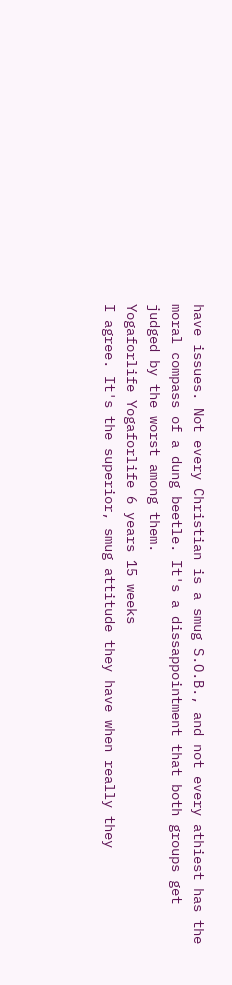have issues. Not every Christian is a smug S.O.B., and not every athiest has the moral compass of a dung beetle. It's a dissappointment that both groups get judged by the worst among them.
Yogaforlife Yogaforlife 6 years 15 weeks
I agree. It's the superior, smug attitude they have when really they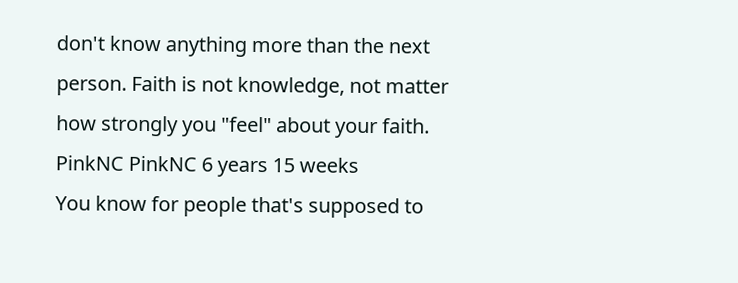don't know anything more than the next person. Faith is not knowledge, not matter how strongly you "feel" about your faith.
PinkNC PinkNC 6 years 15 weeks
You know for people that's supposed to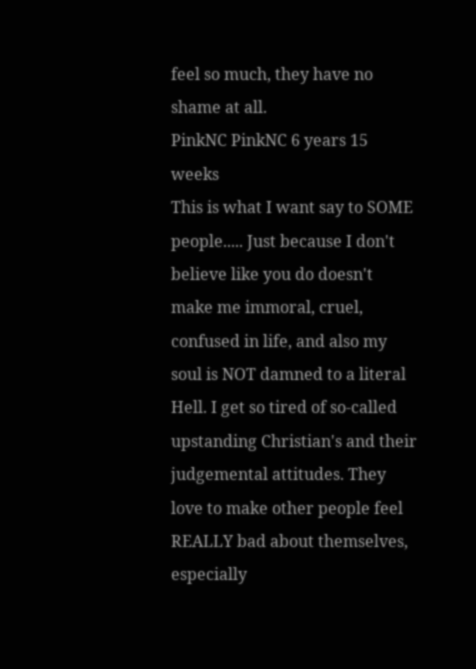feel so much, they have no shame at all.
PinkNC PinkNC 6 years 15 weeks
This is what I want say to SOME people..... Just because I don't believe like you do doesn't make me immoral, cruel, confused in life, and also my soul is NOT damned to a literal Hell. I get so tired of so-called upstanding Christian's and their judgemental attitudes. They love to make other people feel REALLY bad about themselves, especially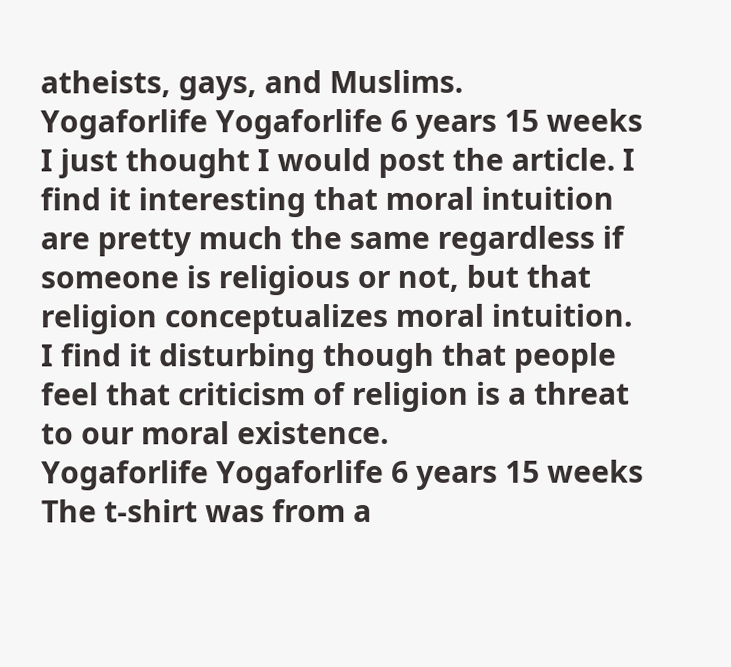atheists, gays, and Muslims.
Yogaforlife Yogaforlife 6 years 15 weeks
I just thought I would post the article. I find it interesting that moral intuition are pretty much the same regardless if someone is religious or not, but that religion conceptualizes moral intuition. I find it disturbing though that people feel that criticism of religion is a threat to our moral existence.
Yogaforlife Yogaforlife 6 years 15 weeks
The t-shirt was from a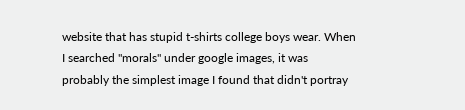website that has stupid t-shirts college boys wear. When I searched "morals" under google images, it was probably the simplest image I found that didn't portray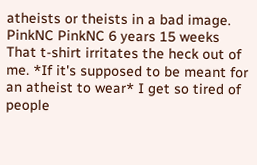atheists or theists in a bad image.
PinkNC PinkNC 6 years 15 weeks
That t-shirt irritates the heck out of me. *If it's supposed to be meant for an atheist to wear* I get so tired of people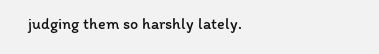judging them so harshly lately.